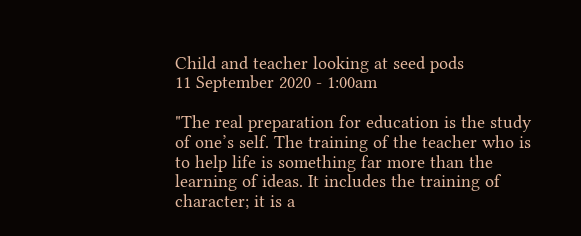Child and teacher looking at seed pods
11 September 2020 - 1:00am

"The real preparation for education is the study of one’s self. The training of the teacher who is to help life is something far more than the learning of ideas. It includes the training of character; it is a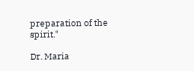preparation of the spirit."

Dr. Maria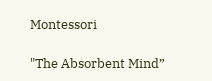Montessori

"The Absorbent Mind”